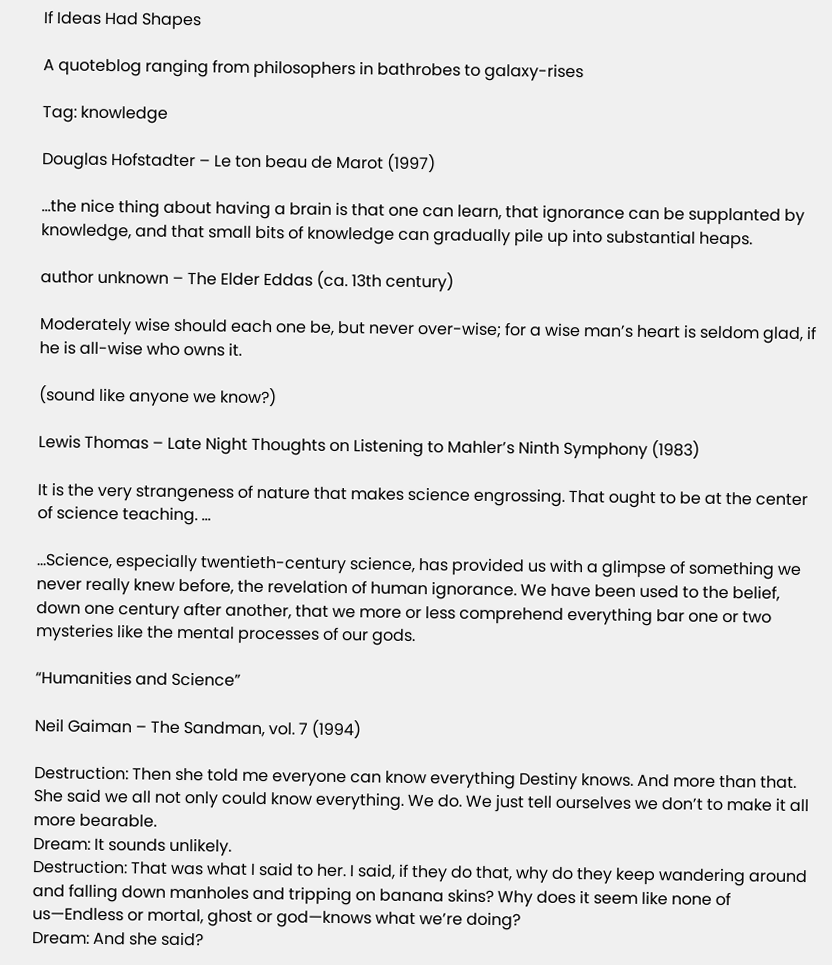If Ideas Had Shapes

A quoteblog ranging from philosophers in bathrobes to galaxy-rises

Tag: knowledge

Douglas Hofstadter – Le ton beau de Marot (1997)

…the nice thing about having a brain is that one can learn, that ignorance can be supplanted by knowledge, and that small bits of knowledge can gradually pile up into substantial heaps.

author unknown – The Elder Eddas (ca. 13th century)

Moderately wise should each one be, but never over-wise; for a wise man’s heart is seldom glad, if he is all-wise who owns it.

(sound like anyone we know?)

Lewis Thomas – Late Night Thoughts on Listening to Mahler’s Ninth Symphony (1983)

It is the very strangeness of nature that makes science engrossing. That ought to be at the center of science teaching. …

…Science, especially twentieth-century science, has provided us with a glimpse of something we never really knew before, the revelation of human ignorance. We have been used to the belief, down one century after another, that we more or less comprehend everything bar one or two mysteries like the mental processes of our gods.

“Humanities and Science”

Neil Gaiman – The Sandman, vol. 7 (1994)

Destruction: Then she told me everyone can know everything Destiny knows. And more than that. She said we all not only could know everything. We do. We just tell ourselves we don’t to make it all more bearable.
Dream: It sounds unlikely.
Destruction: That was what I said to her. I said, if they do that, why do they keep wandering around and falling down manholes and tripping on banana skins? Why does it seem like none of us—Endless or mortal, ghost or god—knows what we’re doing?
Dream: And she said?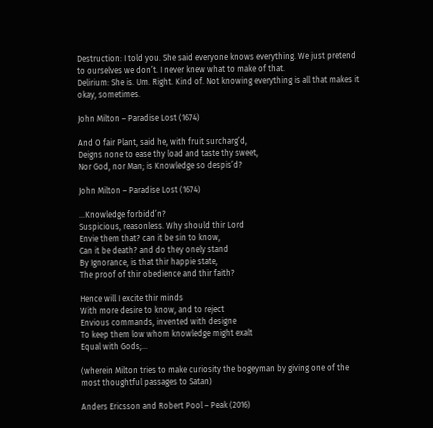Destruction: I told you. She said everyone knows everything. We just pretend to ourselves we don’t. I never knew what to make of that.
Delirium: She is. Um. Right. Kind of. Not knowing everything is all that makes it okay, sometimes.

John Milton – Paradise Lost (1674)

And O fair Plant, said he, with fruit surcharg’d,
Deigns none to ease thy load and taste thy sweet,
Nor God, nor Man; is Knowledge so despis’d?

John Milton – Paradise Lost (1674)

…Knowledge forbidd’n?
Suspicious, reasonless. Why should thir Lord
Envie them that? can it be sin to know,
Can it be death? and do they onely stand
By Ignorance, is that thir happie state,
The proof of thir obedience and thir faith?

Hence will I excite thir minds
With more desire to know, and to reject
Envious commands, invented with designe
To keep them low whom knowledge might exalt
Equal with Gods;…

(wherein Milton tries to make curiosity the bogeyman by giving one of the most thoughtful passages to Satan)

Anders Ericsson and Robert Pool – Peak (2016)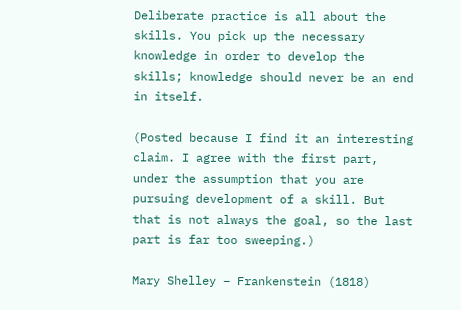Deliberate practice is all about the skills. You pick up the necessary knowledge in order to develop the skills; knowledge should never be an end in itself.

(Posted because I find it an interesting claim. I agree with the first part, under the assumption that you are pursuing development of a skill. But that is not always the goal, so the last part is far too sweeping.)

Mary Shelley – Frankenstein (1818)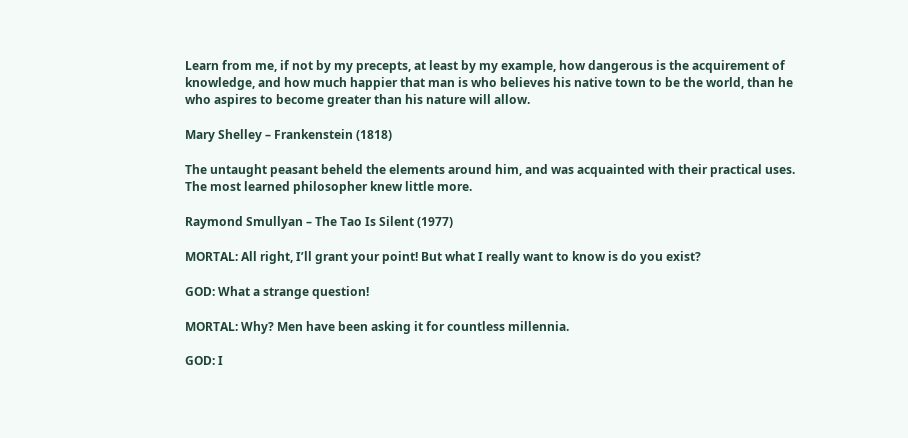Learn from me, if not by my precepts, at least by my example, how dangerous is the acquirement of knowledge, and how much happier that man is who believes his native town to be the world, than he who aspires to become greater than his nature will allow.

Mary Shelley – Frankenstein (1818)

The untaught peasant beheld the elements around him, and was acquainted with their practical uses. The most learned philosopher knew little more.

Raymond Smullyan – The Tao Is Silent (1977)

MORTAL: All right, I’ll grant your point! But what I really want to know is do you exist?

GOD: What a strange question!

MORTAL: Why? Men have been asking it for countless millennia.

GOD: I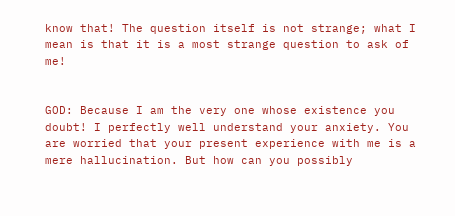know that! The question itself is not strange; what I mean is that it is a most strange question to ask of me!


GOD: Because I am the very one whose existence you doubt! I perfectly well understand your anxiety. You are worried that your present experience with me is a mere hallucination. But how can you possibly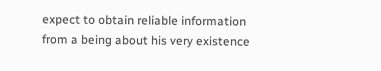expect to obtain reliable information from a being about his very existence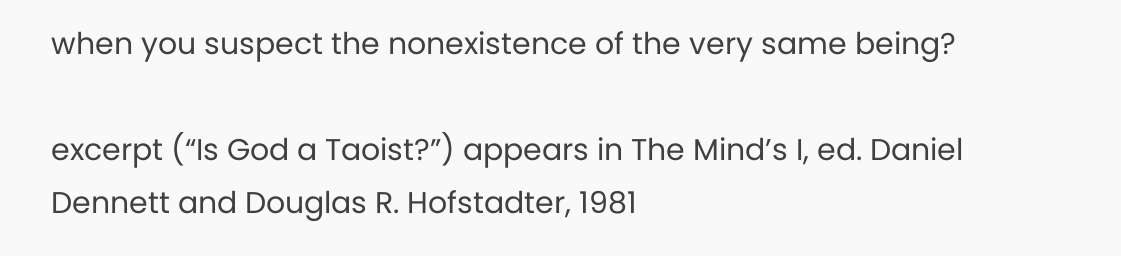when you suspect the nonexistence of the very same being?

excerpt (“Is God a Taoist?”) appears in The Mind’s I, ed. Daniel Dennett and Douglas R. Hofstadter, 1981